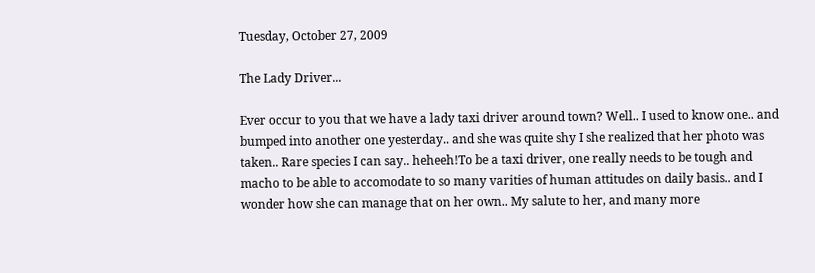Tuesday, October 27, 2009

The Lady Driver...

Ever occur to you that we have a lady taxi driver around town? Well.. I used to know one.. and bumped into another one yesterday.. and she was quite shy I she realized that her photo was taken.. Rare species I can say.. heheeh!To be a taxi driver, one really needs to be tough and macho to be able to accomodate to so many varities of human attitudes on daily basis.. and I wonder how she can manage that on her own.. My salute to her, and many more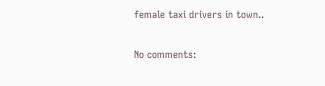female taxi drivers in town..

No comments: